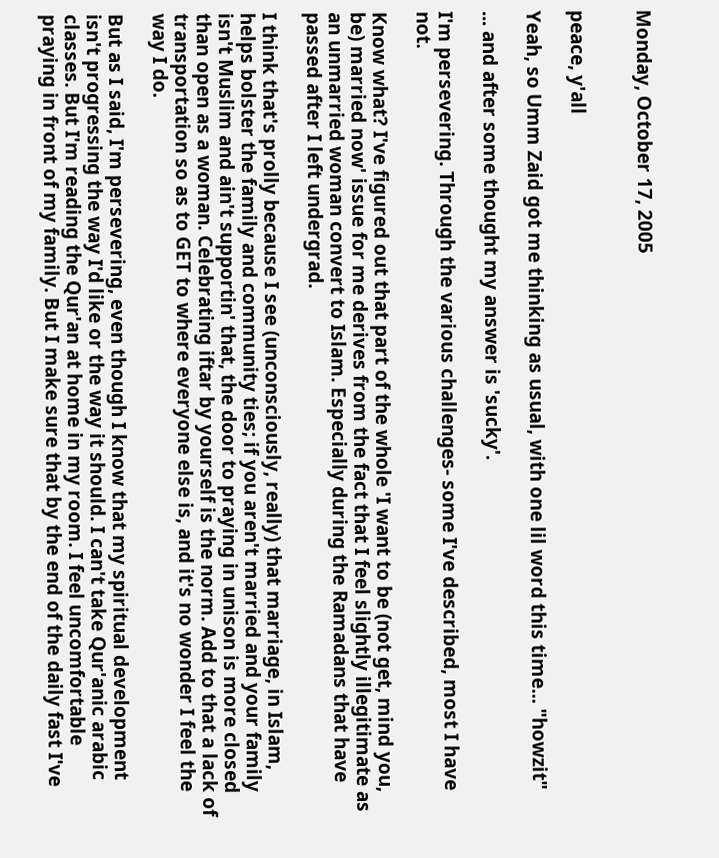Monday, October 17, 2005


peace, y'all

Yeah, so Umm Zaid got me thinking as usual, with one lil word this time... "howzit"

... and after some thought my answer is 'sucky'.

I'm persevering. Through the various challenges- some I've described, most I have not.

Know what? I've figured out that part of the whole 'I want to be (not get, mind you, be) married now' issue for me derives from the fact that I feel slightly illegitimate as an unmarried woman convert to Islam. Especially during the Ramadans that have passed after I left undergrad.

I think that's prolly because I see (unconsciously, really) that marriage, in Islam, helps bolster the family and community ties; if you aren't married and your family isn't Muslim and ain't supportin' that, the door to praying in unison is more closed than open as a woman. Celebrating iftar by yourself is the norm. Add to that a lack of transportation so as to GET to where everyone else is, and it's no wonder I feel the way I do.

But as I said, I'm persevering, even though I know that my spiritual development isn't progressing the way I'd like or the way it should. I can't take Qur'anic arabic classes. But I'm reading the Qur'an at home in my room. I feel uncomfortable praying in front of my family. But I make sure that by the end of the daily fast I've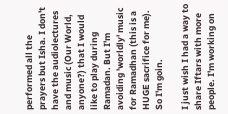performed all the prayers but Isha. I don't have the audiolectures and music (Our World, anyone?) that I would like to play during Ramadan. But I'm avoiding 'worldly' music for Ramadhan (this is a HUGE sacrifice for me).
So I'm goin.

I just wish I had a way to share Iftars with more people. I'm working on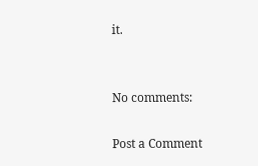it.


No comments:

Post a Comment